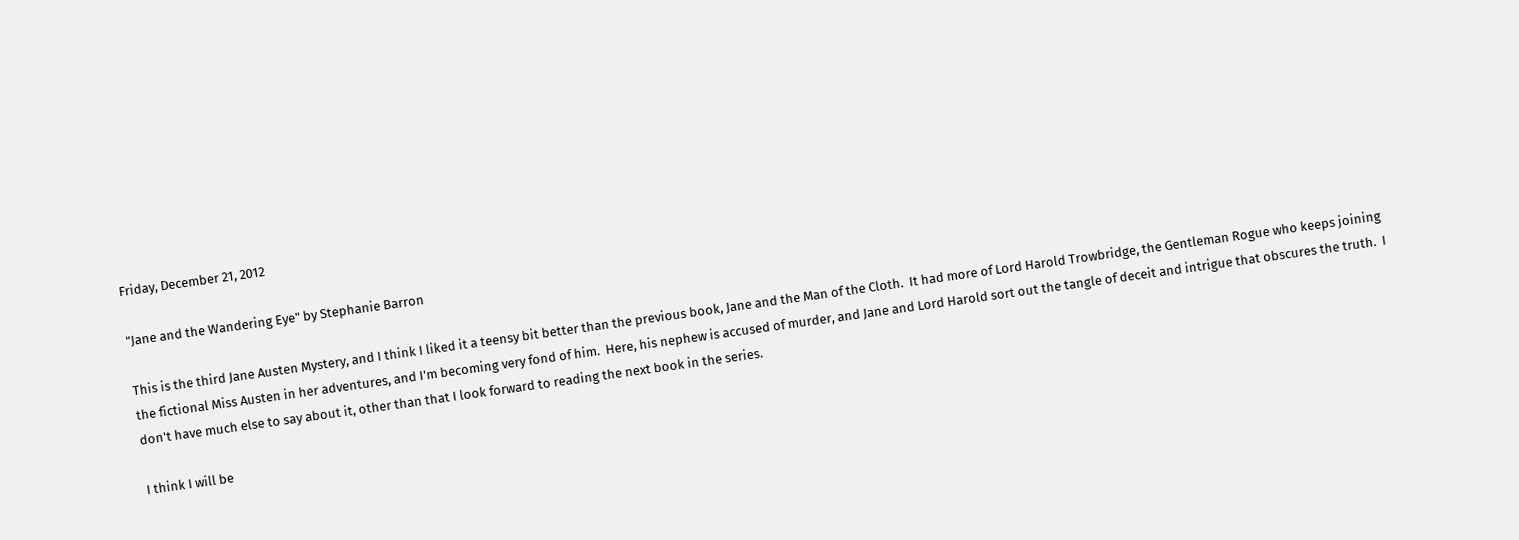Friday, December 21, 2012

"Jane and the Wandering Eye" by Stephanie Barron

This is the third Jane Austen Mystery, and I think I liked it a teensy bit better than the previous book, Jane and the Man of the Cloth.  It had more of Lord Harold Trowbridge, the Gentleman Rogue who keeps joining the fictional Miss Austen in her adventures, and I'm becoming very fond of him.  Here, his nephew is accused of murder, and Jane and Lord Harold sort out the tangle of deceit and intrigue that obscures the truth.  I don't have much else to say about it, other than that I look forward to reading the next book in the series.

I think I will be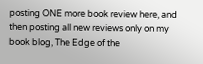posting ONE more book review here, and then posting all new reviews only on my book blog, The Edge of the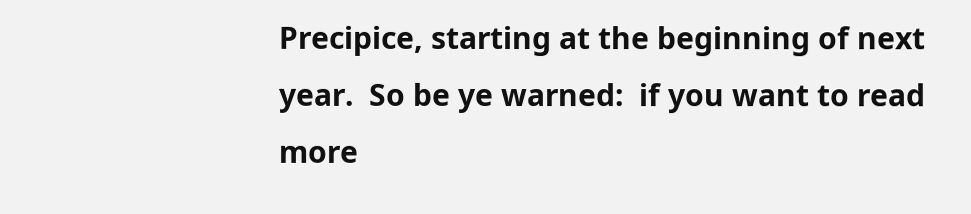Precipice, starting at the beginning of next year.  So be ye warned:  if you want to read more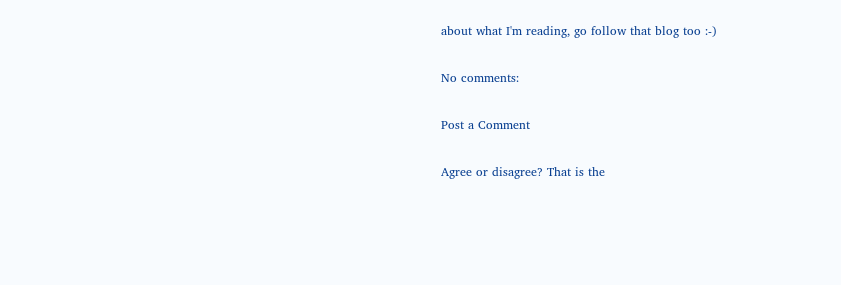about what I'm reading, go follow that blog too :-)

No comments:

Post a Comment

Agree or disagree? That is the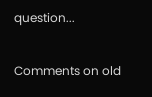question...

Comments on old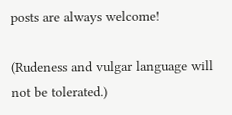posts are always welcome!

(Rudeness and vulgar language will not be tolerated.)